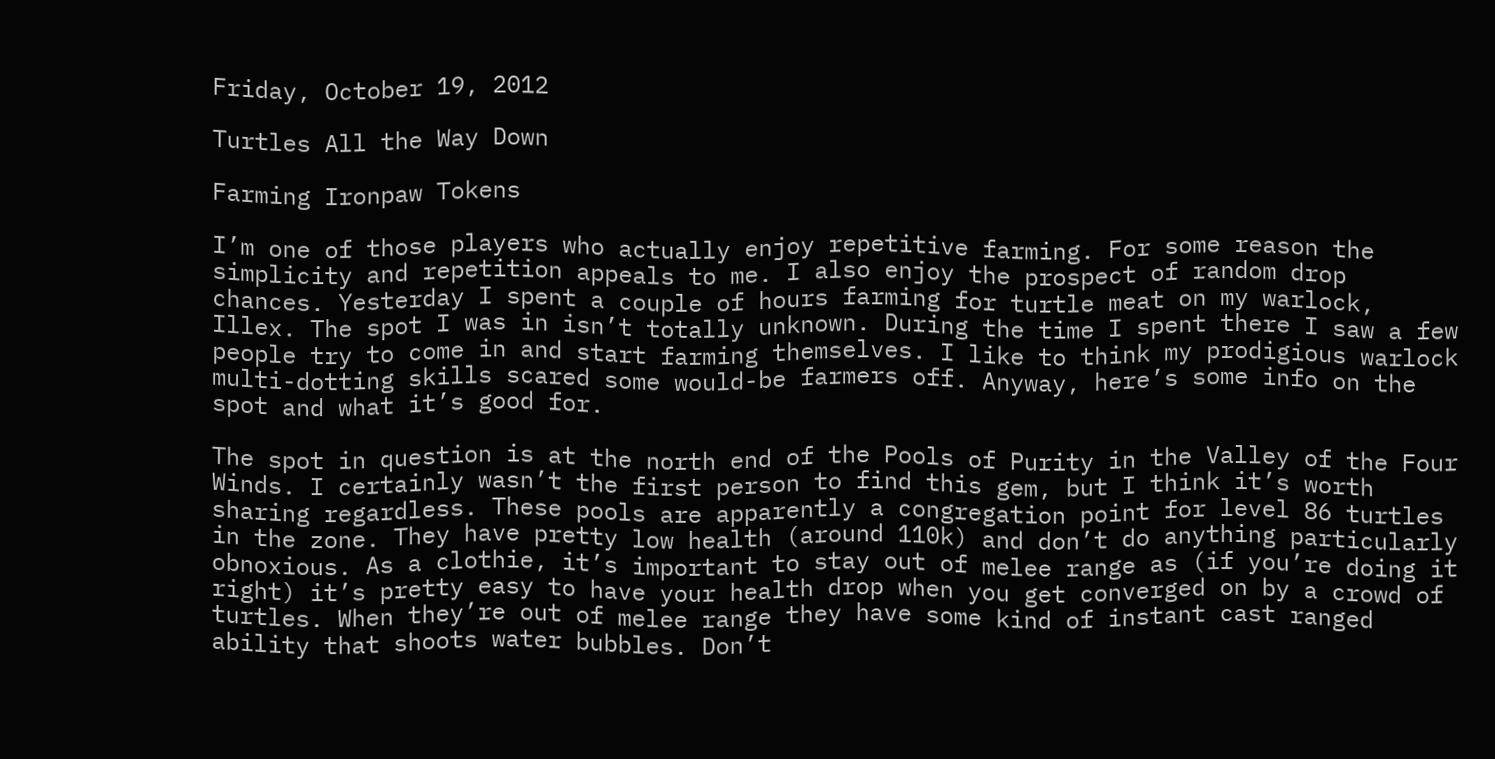Friday, October 19, 2012

Turtles All the Way Down

Farming Ironpaw Tokens

I’m one of those players who actually enjoy repetitive farming. For some reason the simplicity and repetition appeals to me. I also enjoy the prospect of random drop chances. Yesterday I spent a couple of hours farming for turtle meat on my warlock, Illex. The spot I was in isn’t totally unknown. During the time I spent there I saw a few people try to come in and start farming themselves. I like to think my prodigious warlock multi-dotting skills scared some would-be farmers off. Anyway, here’s some info on the spot and what it’s good for.

The spot in question is at the north end of the Pools of Purity in the Valley of the Four Winds. I certainly wasn’t the first person to find this gem, but I think it’s worth sharing regardless. These pools are apparently a congregation point for level 86 turtles in the zone. They have pretty low health (around 110k) and don’t do anything particularly obnoxious. As a clothie, it’s important to stay out of melee range as (if you’re doing it right) it’s pretty easy to have your health drop when you get converged on by a crowd of turtles. When they’re out of melee range they have some kind of instant cast ranged ability that shoots water bubbles. Don’t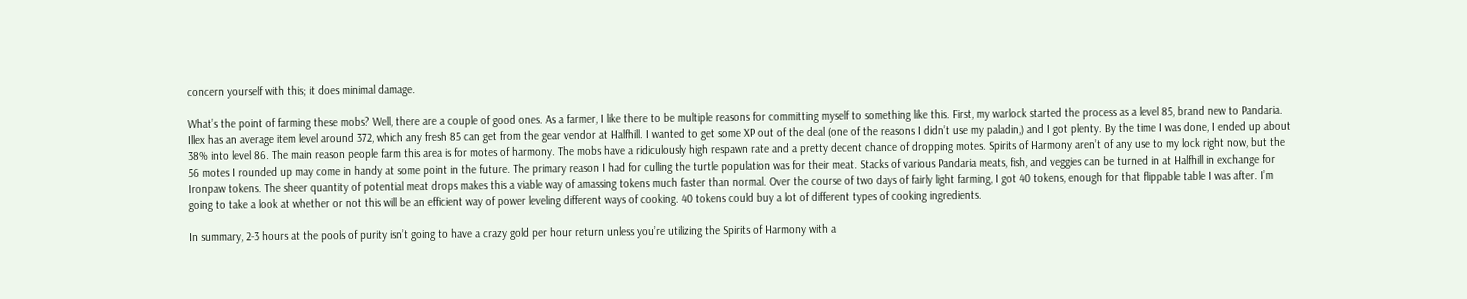concern yourself with this; it does minimal damage.

What’s the point of farming these mobs? Well, there are a couple of good ones. As a farmer, I like there to be multiple reasons for committing myself to something like this. First, my warlock started the process as a level 85, brand new to Pandaria. Illex has an average item level around 372, which any fresh 85 can get from the gear vendor at Halfhill. I wanted to get some XP out of the deal (one of the reasons I didn’t use my paladin,) and I got plenty. By the time I was done, I ended up about 38% into level 86. The main reason people farm this area is for motes of harmony. The mobs have a ridiculously high respawn rate and a pretty decent chance of dropping motes. Spirits of Harmony aren’t of any use to my lock right now, but the 56 motes I rounded up may come in handy at some point in the future. The primary reason I had for culling the turtle population was for their meat. Stacks of various Pandaria meats, fish, and veggies can be turned in at Halfhill in exchange for Ironpaw tokens. The sheer quantity of potential meat drops makes this a viable way of amassing tokens much faster than normal. Over the course of two days of fairly light farming, I got 40 tokens, enough for that flippable table I was after. I’m going to take a look at whether or not this will be an efficient way of power leveling different ways of cooking. 40 tokens could buy a lot of different types of cooking ingredients.

In summary, 2-3 hours at the pools of purity isn’t going to have a crazy gold per hour return unless you’re utilizing the Spirits of Harmony with a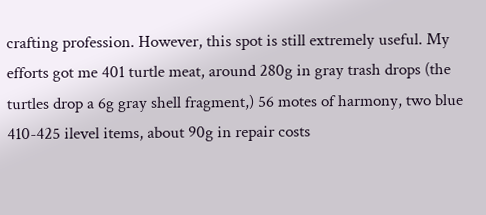crafting profession. However, this spot is still extremely useful. My efforts got me 401 turtle meat, around 280g in gray trash drops (the turtles drop a 6g gray shell fragment,) 56 motes of harmony, two blue 410-425 ilevel items, about 90g in repair costs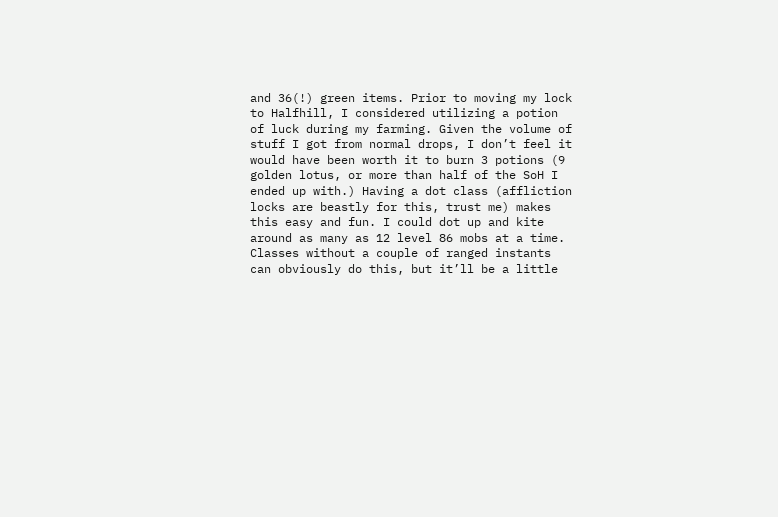and 36(!) green items. Prior to moving my lock to Halfhill, I considered utilizing a potion of luck during my farming. Given the volume of stuff I got from normal drops, I don’t feel it would have been worth it to burn 3 potions (9 golden lotus, or more than half of the SoH I ended up with.) Having a dot class (affliction locks are beastly for this, trust me) makes this easy and fun. I could dot up and kite around as many as 12 level 86 mobs at a time. Classes without a couple of ranged instants can obviously do this, but it’ll be a little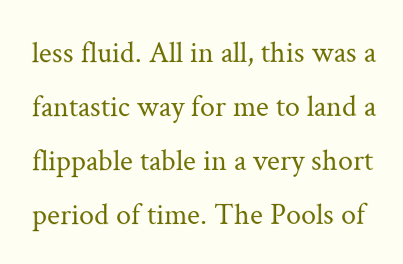less fluid. All in all, this was a fantastic way for me to land a flippable table in a very short period of time. The Pools of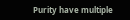Purity have multiple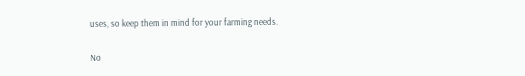uses, so keep them in mind for your farming needs.

No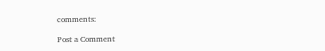comments:

Post a Comment